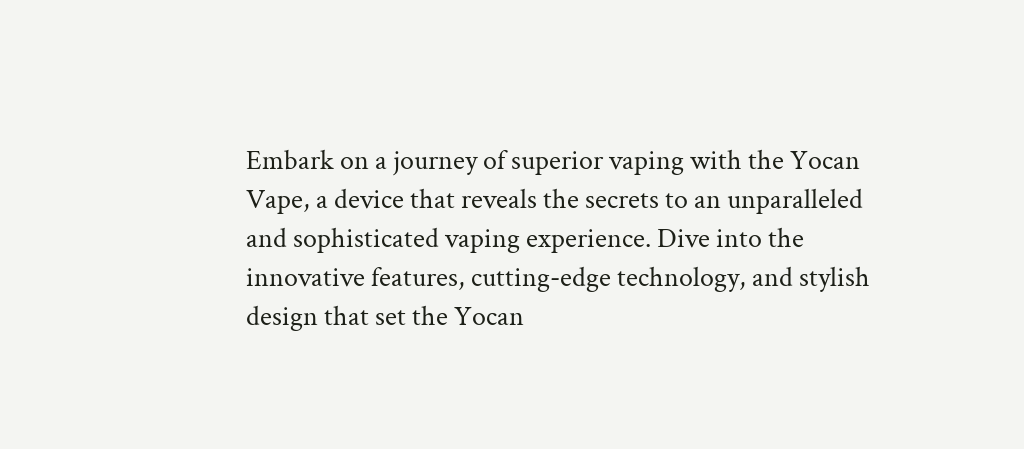Embark on a journey of superior vaping with the Yocan Vape, a device that reveals the secrets to an unparalleled and sophisticated vaping experience. Dive into the innovative features, cutting-edge technology, and stylish design that set the Yocan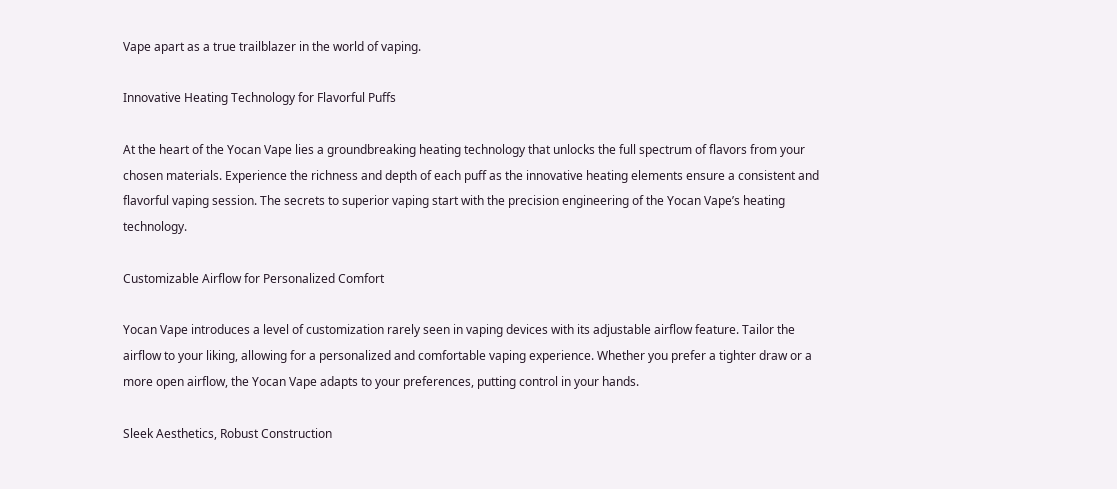Vape apart as a true trailblazer in the world of vaping.

Innovative Heating Technology for Flavorful Puffs

At the heart of the Yocan Vape lies a groundbreaking heating technology that unlocks the full spectrum of flavors from your chosen materials. Experience the richness and depth of each puff as the innovative heating elements ensure a consistent and flavorful vaping session. The secrets to superior vaping start with the precision engineering of the Yocan Vape’s heating technology.

Customizable Airflow for Personalized Comfort

Yocan Vape introduces a level of customization rarely seen in vaping devices with its adjustable airflow feature. Tailor the airflow to your liking, allowing for a personalized and comfortable vaping experience. Whether you prefer a tighter draw or a more open airflow, the Yocan Vape adapts to your preferences, putting control in your hands.

Sleek Aesthetics, Robust Construction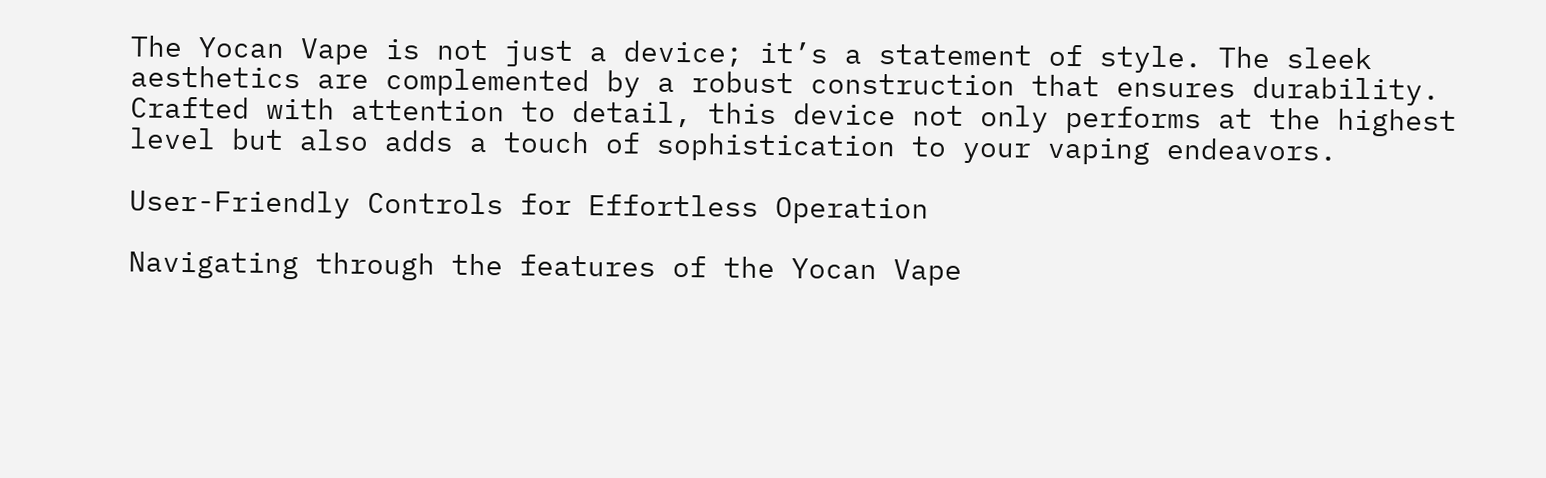The Yocan Vape is not just a device; it’s a statement of style. The sleek aesthetics are complemented by a robust construction that ensures durability. Crafted with attention to detail, this device not only performs at the highest level but also adds a touch of sophistication to your vaping endeavors.

User-Friendly Controls for Effortless Operation

Navigating through the features of the Yocan Vape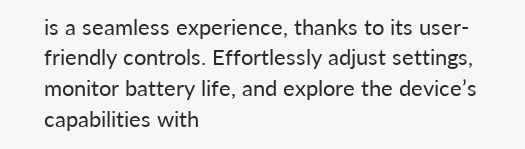is a seamless experience, thanks to its user-friendly controls. Effortlessly adjust settings, monitor battery life, and explore the device’s capabilities with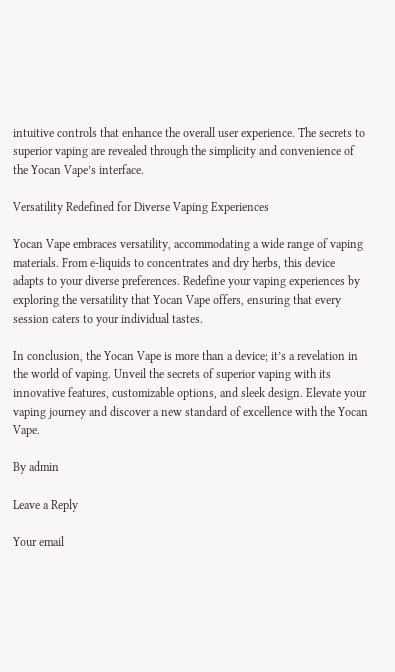intuitive controls that enhance the overall user experience. The secrets to superior vaping are revealed through the simplicity and convenience of the Yocan Vape’s interface.

Versatility Redefined for Diverse Vaping Experiences

Yocan Vape embraces versatility, accommodating a wide range of vaping materials. From e-liquids to concentrates and dry herbs, this device adapts to your diverse preferences. Redefine your vaping experiences by exploring the versatility that Yocan Vape offers, ensuring that every session caters to your individual tastes.

In conclusion, the Yocan Vape is more than a device; it’s a revelation in the world of vaping. Unveil the secrets of superior vaping with its innovative features, customizable options, and sleek design. Elevate your vaping journey and discover a new standard of excellence with the Yocan Vape.

By admin

Leave a Reply

Your email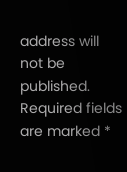address will not be published. Required fields are marked *